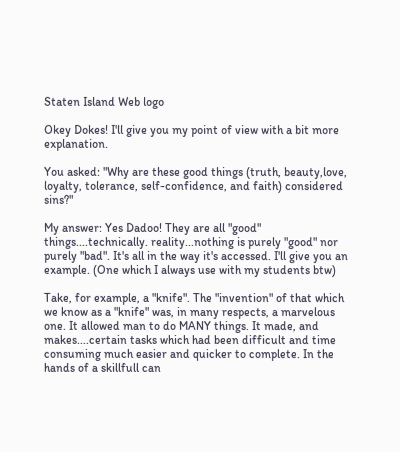Staten Island Web logo

Okey Dokes! I'll give you my point of view with a bit more explanation.

You asked: "Why are these good things (truth, beauty,love, loyalty, tolerance, self-confidence, and faith) considered sins?"

My answer: Yes Dadoo! They are all "good" things....technically. reality...nothing is purely "good" nor purely "bad". It's all in the way it's accessed. I'll give you an example. (One which I always use with my students btw)

Take, for example, a "knife". The "invention" of that which we know as a "knife" was, in many respects, a marvelous one. It allowed man to do MANY things. It made, and makes....certain tasks which had been difficult and time consuming much easier and quicker to complete. In the hands of a skillfull can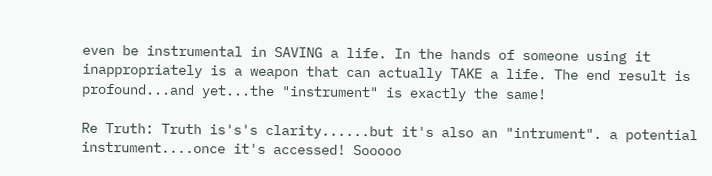even be instrumental in SAVING a life. In the hands of someone using it inappropriately is a weapon that can actually TAKE a life. The end result is profound...and yet...the "instrument" is exactly the same!

Re Truth: Truth is's's clarity......but it's also an "intrument". a potential instrument....once it's accessed! Sooooo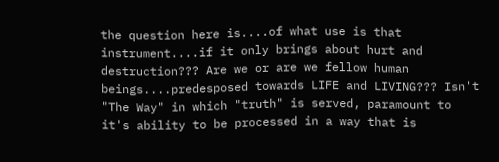the question here is....of what use is that instrument....if it only brings about hurt and destruction??? Are we or are we fellow human beings....predesposed towards LIFE and LIVING??? Isn't "The Way" in which "truth" is served, paramount to it's ability to be processed in a way that is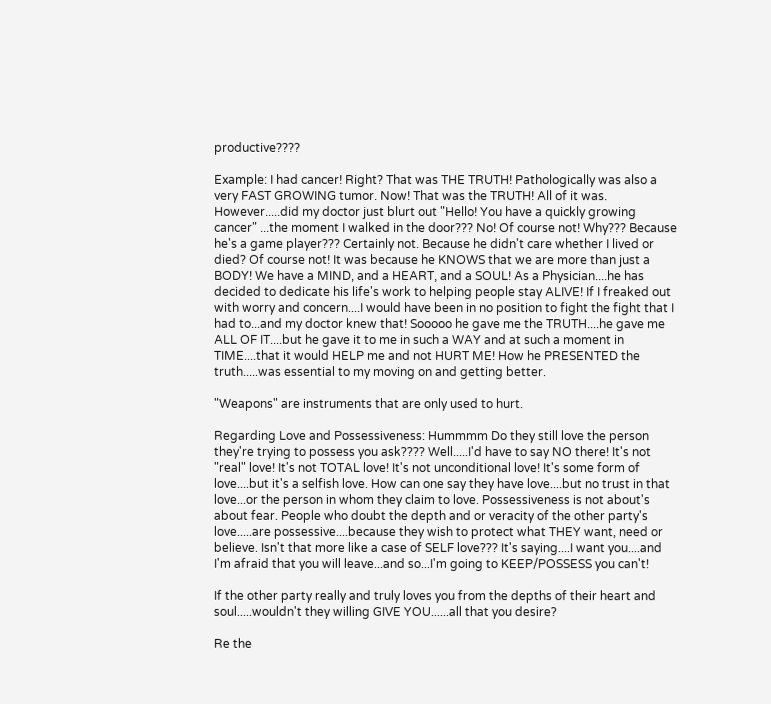productive????

Example: I had cancer! Right? That was THE TRUTH! Pathologically was also a very FAST GROWING tumor. Now! That was the TRUTH! All of it was. However.....did my doctor just blurt out "Hello! You have a quickly growing cancer" ...the moment I walked in the door??? No! Of course not! Why??? Because he's a game player??? Certainly not. Because he didn't care whether I lived or died? Of course not! It was because he KNOWS that we are more than just a BODY! We have a MIND, and a HEART, and a SOUL! As a Physician....he has decided to dedicate his life's work to helping people stay ALIVE! If I freaked out with worry and concern....I would have been in no position to fight the fight that I had to...and my doctor knew that! Sooooo he gave me the TRUTH....he gave me ALL OF IT....but he gave it to me in such a WAY and at such a moment in TIME....that it would HELP me and not HURT ME! How he PRESENTED the truth.....was essential to my moving on and getting better.

"Weapons" are instruments that are only used to hurt.

Regarding Love and Possessiveness: Hummmm Do they still love the person they're trying to possess you ask???? Well.....I'd have to say NO there! It's not "real" love! It's not TOTAL love! It's not unconditional love! It's some form of love....but it's a selfish love. How can one say they have love....but no trust in that love...or the person in whom they claim to love. Possessiveness is not about's about fear. People who doubt the depth and or veracity of the other party's love.....are possessive....because they wish to protect what THEY want, need or believe. Isn't that more like a case of SELF love??? It's saying....I want you....and I'm afraid that you will leave...and so...I'm going to KEEP/POSSESS you can't!

If the other party really and truly loves you from the depths of their heart and soul.....wouldn't they willing GIVE YOU......all that you desire?

Re the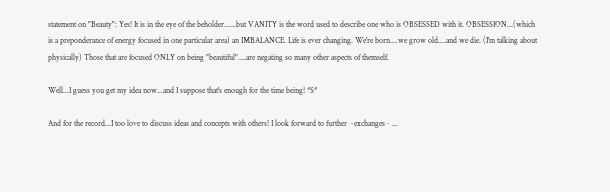statement on "Beauty": Yes! It is in the eye of the beholder......but VANITY is the word used to describe one who is OBSESSED with it. OBSESSION...(which is a preponderance of energy focused in one particular area) an IMBALANCE. Life is ever changing. We're born....we grow old....and we die. (I'm talking about physically) Those that are focused ONLY on being "beautiful"....are negating so many other aspects of themself.

Well...I guess you get my idea now...and I suppose that's enough for the time being! *S*

And for the record...I too love to discuss ideas and concepts with others! I look forward to further ~exchanges~ ...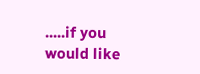.....if you would like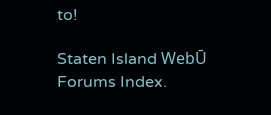to!

Staten Island WebŪ Forums Index.